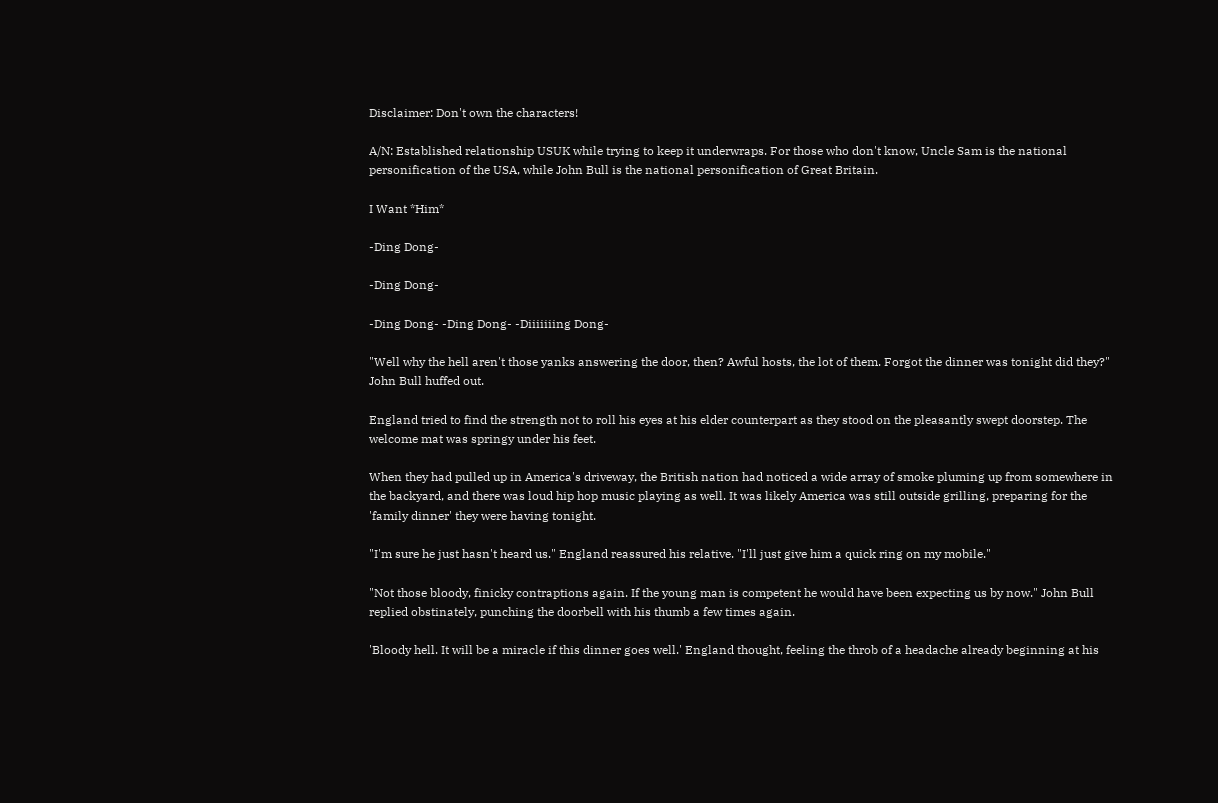Disclaimer: Don't own the characters!

A/N: Established relationship USUK while trying to keep it underwraps. For those who don't know, Uncle Sam is the national personification of the USA, while John Bull is the national personification of Great Britain.

I Want *Him*

-Ding Dong-

-Ding Dong-

-Ding Dong- -Ding Dong- -Diiiiiiing Dong-

"Well why the hell aren't those yanks answering the door, then? Awful hosts, the lot of them. Forgot the dinner was tonight did they?" John Bull huffed out.

England tried to find the strength not to roll his eyes at his elder counterpart as they stood on the pleasantly swept doorstep. The welcome mat was springy under his feet.

When they had pulled up in America's driveway, the British nation had noticed a wide array of smoke pluming up from somewhere in the backyard, and there was loud hip hop music playing as well. It was likely America was still outside grilling, preparing for the 'family dinner' they were having tonight.

"I'm sure he just hasn't heard us." England reassured his relative. "I'll just give him a quick ring on my mobile."

"Not those bloody, finicky contraptions again. If the young man is competent he would have been expecting us by now." John Bull replied obstinately, punching the doorbell with his thumb a few times again.

'Bloody hell. It will be a miracle if this dinner goes well.' England thought, feeling the throb of a headache already beginning at his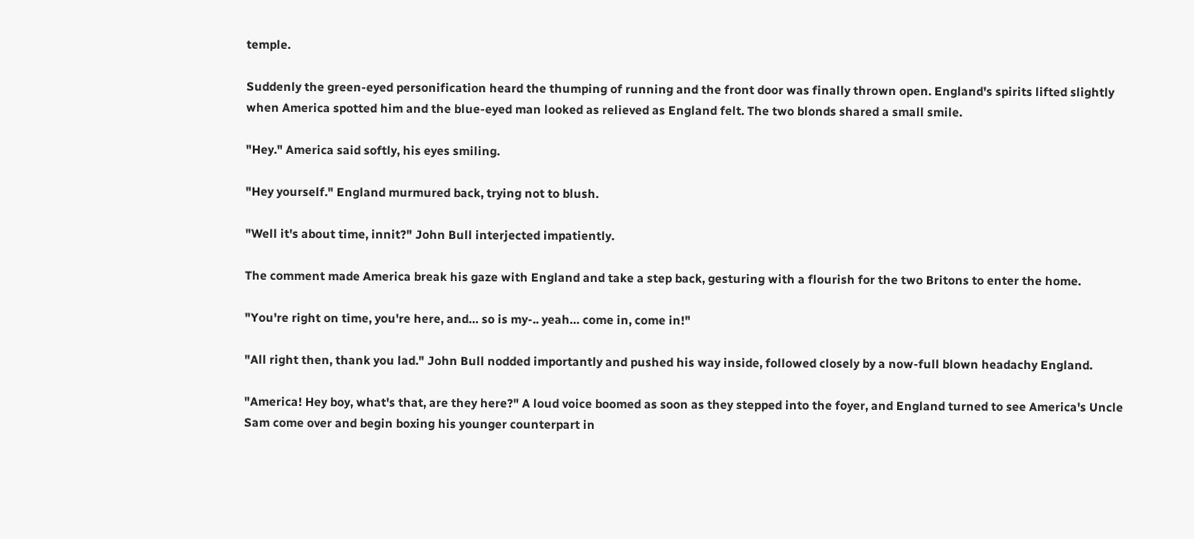temple.

Suddenly the green-eyed personification heard the thumping of running and the front door was finally thrown open. England's spirits lifted slightly when America spotted him and the blue-eyed man looked as relieved as England felt. The two blonds shared a small smile.

"Hey." America said softly, his eyes smiling.

"Hey yourself." England murmured back, trying not to blush.

"Well it's about time, innit?" John Bull interjected impatiently.

The comment made America break his gaze with England and take a step back, gesturing with a flourish for the two Britons to enter the home.

"You're right on time, you're here, and… so is my-.. yeah… come in, come in!"

"All right then, thank you lad." John Bull nodded importantly and pushed his way inside, followed closely by a now-full blown headachy England.

"America! Hey boy, what's that, are they here?" A loud voice boomed as soon as they stepped into the foyer, and England turned to see America's Uncle Sam come over and begin boxing his younger counterpart in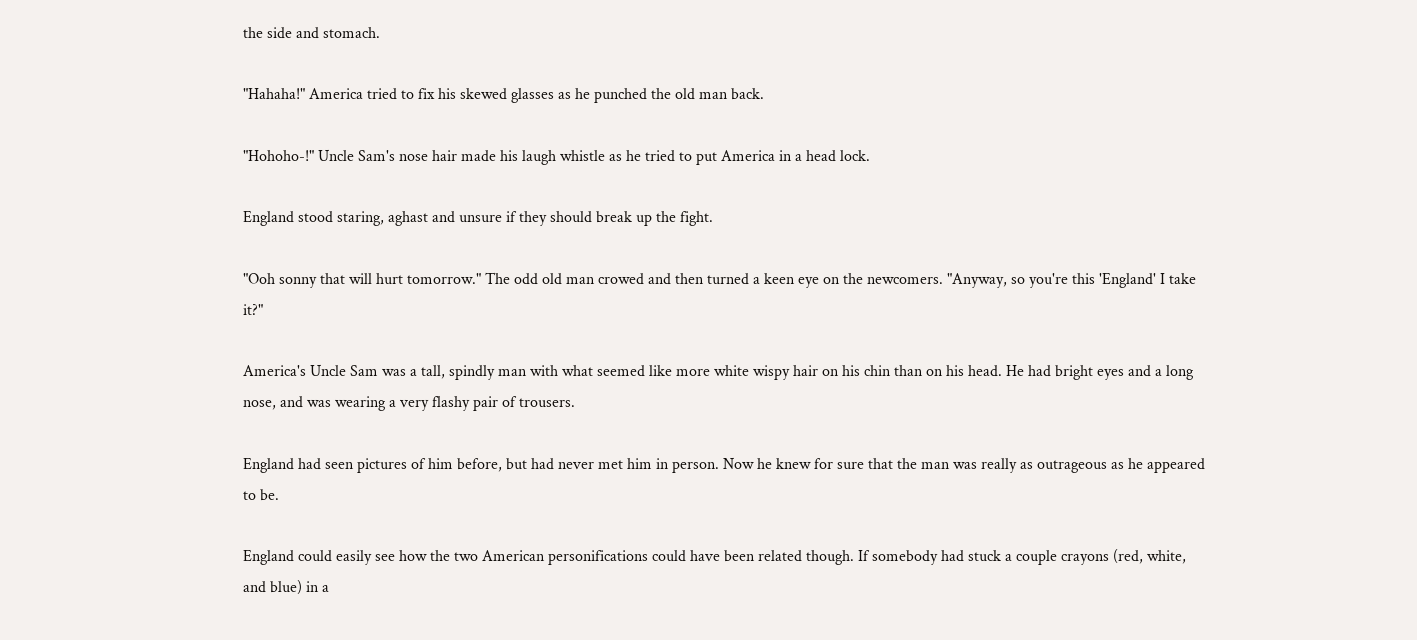the side and stomach.

"Hahaha!" America tried to fix his skewed glasses as he punched the old man back.

"Hohoho-!" Uncle Sam's nose hair made his laugh whistle as he tried to put America in a head lock.

England stood staring, aghast and unsure if they should break up the fight.

"Ooh sonny that will hurt tomorrow." The odd old man crowed and then turned a keen eye on the newcomers. "Anyway, so you're this 'England' I take it?"

America's Uncle Sam was a tall, spindly man with what seemed like more white wispy hair on his chin than on his head. He had bright eyes and a long nose, and was wearing a very flashy pair of trousers.

England had seen pictures of him before, but had never met him in person. Now he knew for sure that the man was really as outrageous as he appeared to be.

England could easily see how the two American personifications could have been related though. If somebody had stuck a couple crayons (red, white, and blue) in a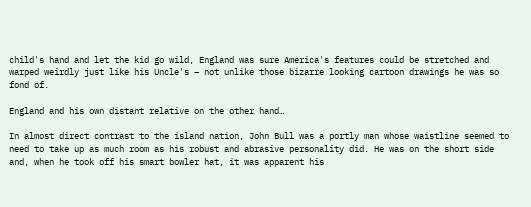child's hand and let the kid go wild, England was sure America's features could be stretched and warped weirdly just like his Uncle's – not unlike those bizarre looking cartoon drawings he was so fond of.

England and his own distant relative on the other hand…

In almost direct contrast to the island nation, John Bull was a portly man whose waistline seemed to need to take up as much room as his robust and abrasive personality did. He was on the short side and, when he took off his smart bowler hat, it was apparent his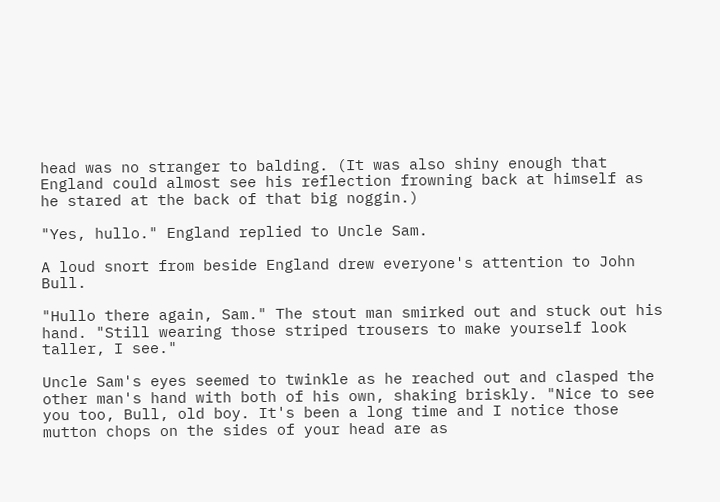head was no stranger to balding. (It was also shiny enough that England could almost see his reflection frowning back at himself as he stared at the back of that big noggin.)

"Yes, hullo." England replied to Uncle Sam.

A loud snort from beside England drew everyone's attention to John Bull.

"Hullo there again, Sam." The stout man smirked out and stuck out his hand. "Still wearing those striped trousers to make yourself look taller, I see."

Uncle Sam's eyes seemed to twinkle as he reached out and clasped the other man's hand with both of his own, shaking briskly. "Nice to see you too, Bull, old boy. It's been a long time and I notice those mutton chops on the sides of your head are as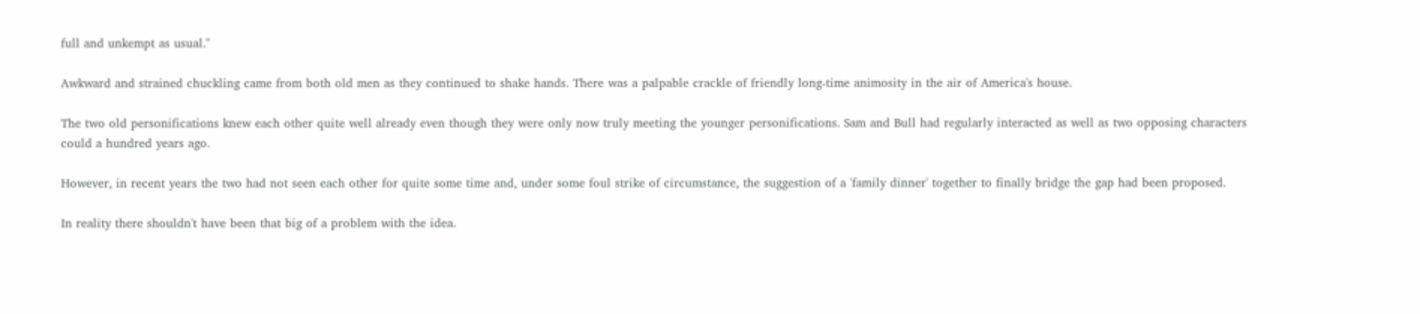full and unkempt as usual."

Awkward and strained chuckling came from both old men as they continued to shake hands. There was a palpable crackle of friendly long-time animosity in the air of America's house.

The two old personifications knew each other quite well already even though they were only now truly meeting the younger personifications. Sam and Bull had regularly interacted as well as two opposing characters could a hundred years ago.

However, in recent years the two had not seen each other for quite some time and, under some foul strike of circumstance, the suggestion of a 'family dinner' together to finally bridge the gap had been proposed.

In reality there shouldn't have been that big of a problem with the idea.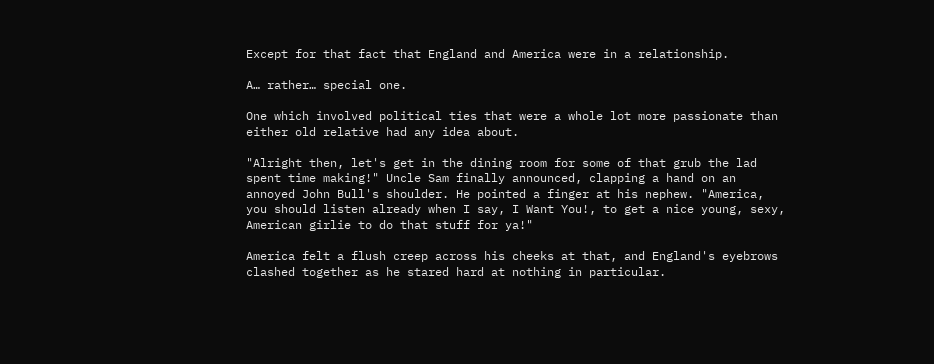Except for that fact that England and America were in a relationship.

A… rather… special one.

One which involved political ties that were a whole lot more passionate than either old relative had any idea about.

"Alright then, let's get in the dining room for some of that grub the lad spent time making!" Uncle Sam finally announced, clapping a hand on an annoyed John Bull's shoulder. He pointed a finger at his nephew. "America, you should listen already when I say, I Want You!, to get a nice young, sexy, American girlie to do that stuff for ya!"

America felt a flush creep across his cheeks at that, and England's eyebrows clashed together as he stared hard at nothing in particular.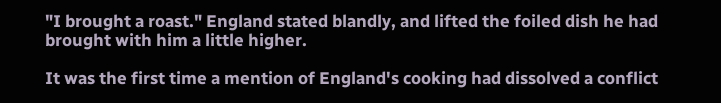"I brought a roast." England stated blandly, and lifted the foiled dish he had brought with him a little higher.

It was the first time a mention of England's cooking had dissolved a conflict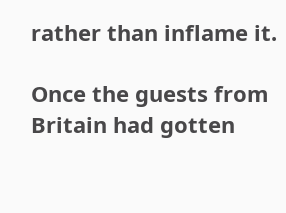rather than inflame it.

Once the guests from Britain had gotten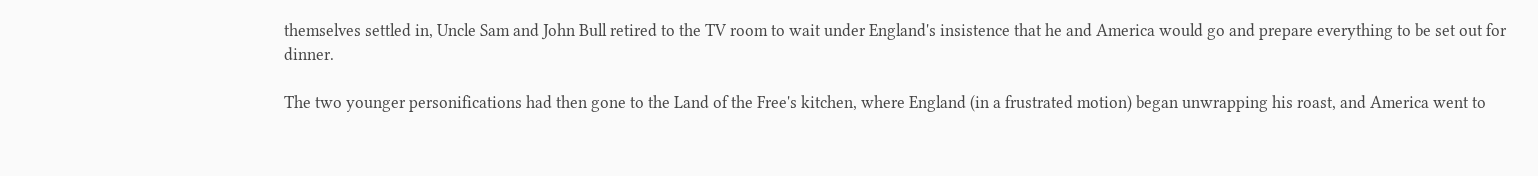themselves settled in, Uncle Sam and John Bull retired to the TV room to wait under England's insistence that he and America would go and prepare everything to be set out for dinner.

The two younger personifications had then gone to the Land of the Free's kitchen, where England (in a frustrated motion) began unwrapping his roast, and America went to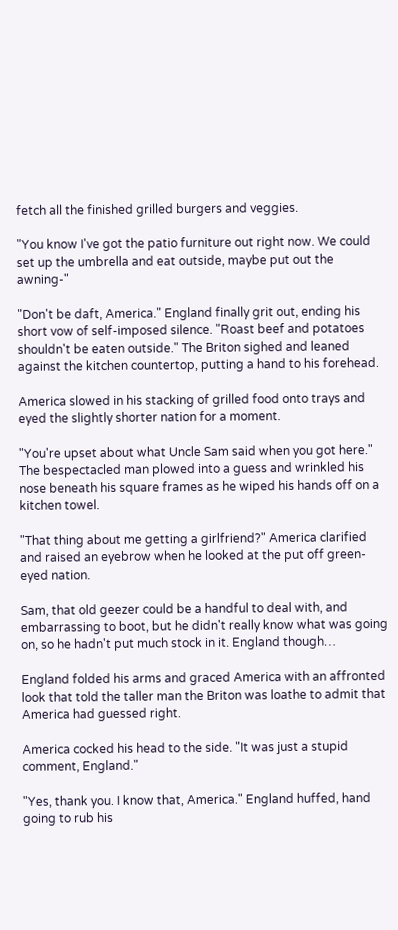fetch all the finished grilled burgers and veggies.

"You know I've got the patio furniture out right now. We could set up the umbrella and eat outside, maybe put out the awning-"

"Don't be daft, America." England finally grit out, ending his short vow of self-imposed silence. "Roast beef and potatoes shouldn't be eaten outside." The Briton sighed and leaned against the kitchen countertop, putting a hand to his forehead.

America slowed in his stacking of grilled food onto trays and eyed the slightly shorter nation for a moment.

"You're upset about what Uncle Sam said when you got here." The bespectacled man plowed into a guess and wrinkled his nose beneath his square frames as he wiped his hands off on a kitchen towel.

"That thing about me getting a girlfriend?" America clarified and raised an eyebrow when he looked at the put off green-eyed nation.

Sam, that old geezer could be a handful to deal with, and embarrassing to boot, but he didn't really know what was going on, so he hadn't put much stock in it. England though…

England folded his arms and graced America with an affronted look that told the taller man the Briton was loathe to admit that America had guessed right.

America cocked his head to the side. "It was just a stupid comment, England."

"Yes, thank you. I know that, America." England huffed, hand going to rub his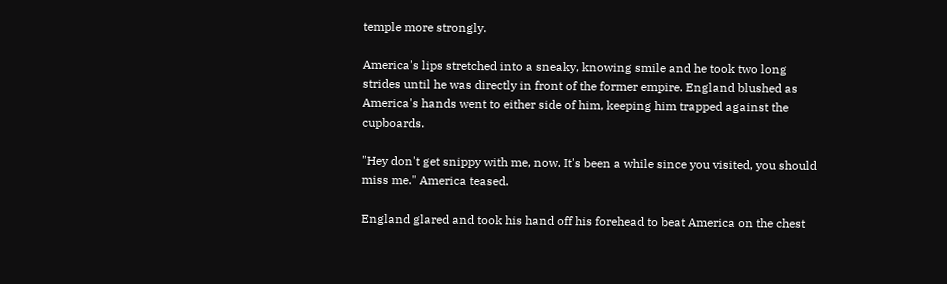temple more strongly.

America's lips stretched into a sneaky, knowing smile and he took two long strides until he was directly in front of the former empire. England blushed as America's hands went to either side of him, keeping him trapped against the cupboards.

"Hey don't get snippy with me, now. It's been a while since you visited, you should miss me." America teased.

England glared and took his hand off his forehead to beat America on the chest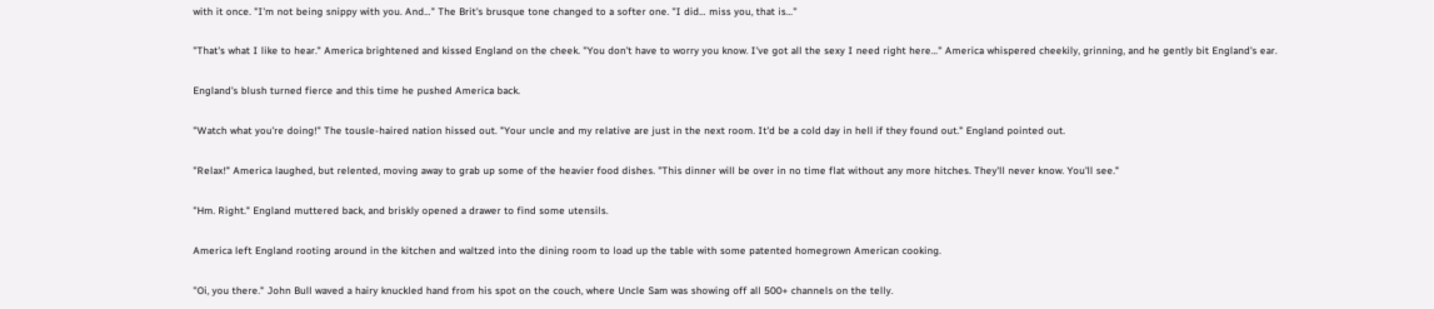with it once. "I'm not being snippy with you. And…" The Brit's brusque tone changed to a softer one. "I did… miss you, that is…"

"That's what I like to hear." America brightened and kissed England on the cheek. "You don't have to worry you know. I've got all the sexy I need right here…" America whispered cheekily, grinning, and he gently bit England's ear.

England's blush turned fierce and this time he pushed America back.

"Watch what you're doing!" The tousle-haired nation hissed out. "Your uncle and my relative are just in the next room. It'd be a cold day in hell if they found out." England pointed out.

"Relax!" America laughed, but relented, moving away to grab up some of the heavier food dishes. "This dinner will be over in no time flat without any more hitches. They'll never know. You'll see."

"Hm. Right." England muttered back, and briskly opened a drawer to find some utensils.

America left England rooting around in the kitchen and waltzed into the dining room to load up the table with some patented homegrown American cooking.

"Oi, you there." John Bull waved a hairy knuckled hand from his spot on the couch, where Uncle Sam was showing off all 500+ channels on the telly.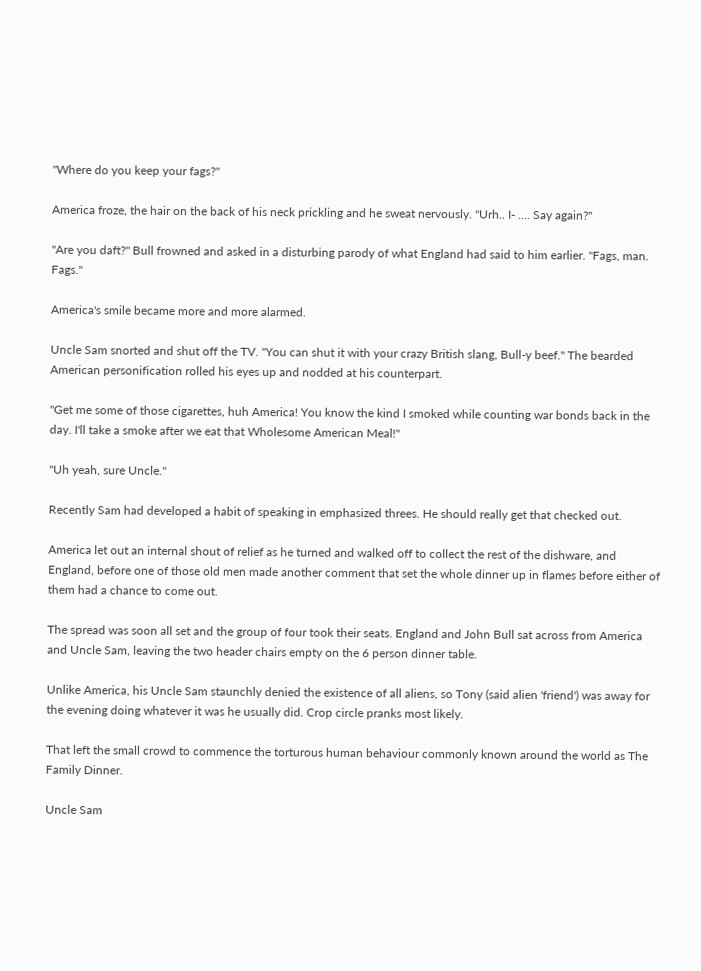"Where do you keep your fags?"

America froze, the hair on the back of his neck prickling and he sweat nervously. "Urh.. I- …. Say again?"

"Are you daft?" Bull frowned and asked in a disturbing parody of what England had said to him earlier. "Fags, man. Fags."

America's smile became more and more alarmed.

Uncle Sam snorted and shut off the TV. "You can shut it with your crazy British slang, Bull-y beef." The bearded American personification rolled his eyes up and nodded at his counterpart.

"Get me some of those cigarettes, huh America! You know the kind I smoked while counting war bonds back in the day. I'll take a smoke after we eat that Wholesome American Meal!"

"Uh yeah, sure Uncle."

Recently Sam had developed a habit of speaking in emphasized threes. He should really get that checked out.

America let out an internal shout of relief as he turned and walked off to collect the rest of the dishware, and England, before one of those old men made another comment that set the whole dinner up in flames before either of them had a chance to come out.

The spread was soon all set and the group of four took their seats. England and John Bull sat across from America and Uncle Sam, leaving the two header chairs empty on the 6 person dinner table.

Unlike America, his Uncle Sam staunchly denied the existence of all aliens, so Tony (said alien 'friend') was away for the evening doing whatever it was he usually did. Crop circle pranks most likely.

That left the small crowd to commence the torturous human behaviour commonly known around the world as The Family Dinner.

Uncle Sam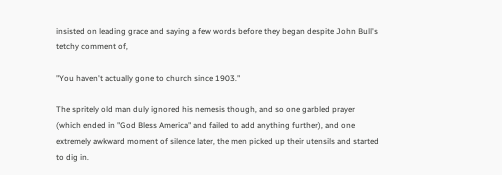insisted on leading grace and saying a few words before they began despite John Bull's tetchy comment of,

"You haven't actually gone to church since 1903."

The spritely old man duly ignored his nemesis though, and so one garbled prayer (which ended in "God Bless America" and failed to add anything further), and one extremely awkward moment of silence later, the men picked up their utensils and started to dig in.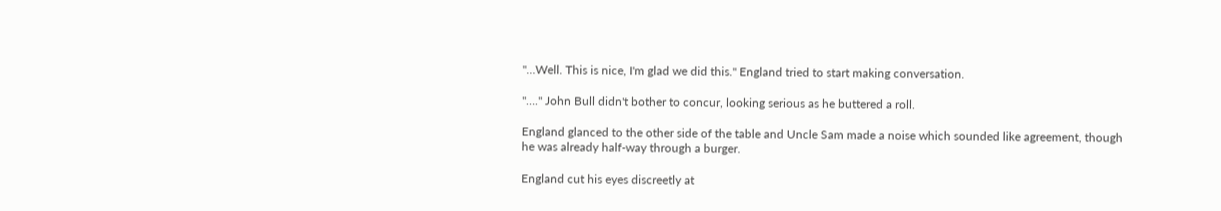"…Well. This is nice, I'm glad we did this." England tried to start making conversation.

"…." John Bull didn't bother to concur, looking serious as he buttered a roll.

England glanced to the other side of the table and Uncle Sam made a noise which sounded like agreement, though he was already half-way through a burger.

England cut his eyes discreetly at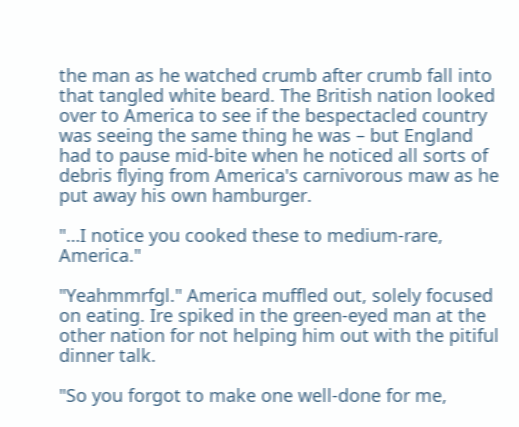the man as he watched crumb after crumb fall into that tangled white beard. The British nation looked over to America to see if the bespectacled country was seeing the same thing he was – but England had to pause mid-bite when he noticed all sorts of debris flying from America's carnivorous maw as he put away his own hamburger.

"…I notice you cooked these to medium-rare, America."

"Yeahmmrfgl." America muffled out, solely focused on eating. Ire spiked in the green-eyed man at the other nation for not helping him out with the pitiful dinner talk.

"So you forgot to make one well-done for me,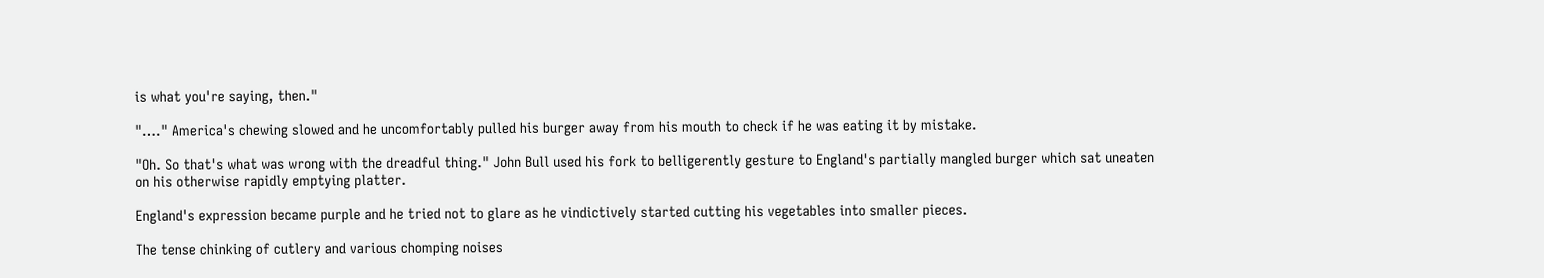is what you're saying, then."

"…." America's chewing slowed and he uncomfortably pulled his burger away from his mouth to check if he was eating it by mistake.

"Oh. So that's what was wrong with the dreadful thing." John Bull used his fork to belligerently gesture to England's partially mangled burger which sat uneaten on his otherwise rapidly emptying platter.

England's expression became purple and he tried not to glare as he vindictively started cutting his vegetables into smaller pieces.

The tense chinking of cutlery and various chomping noises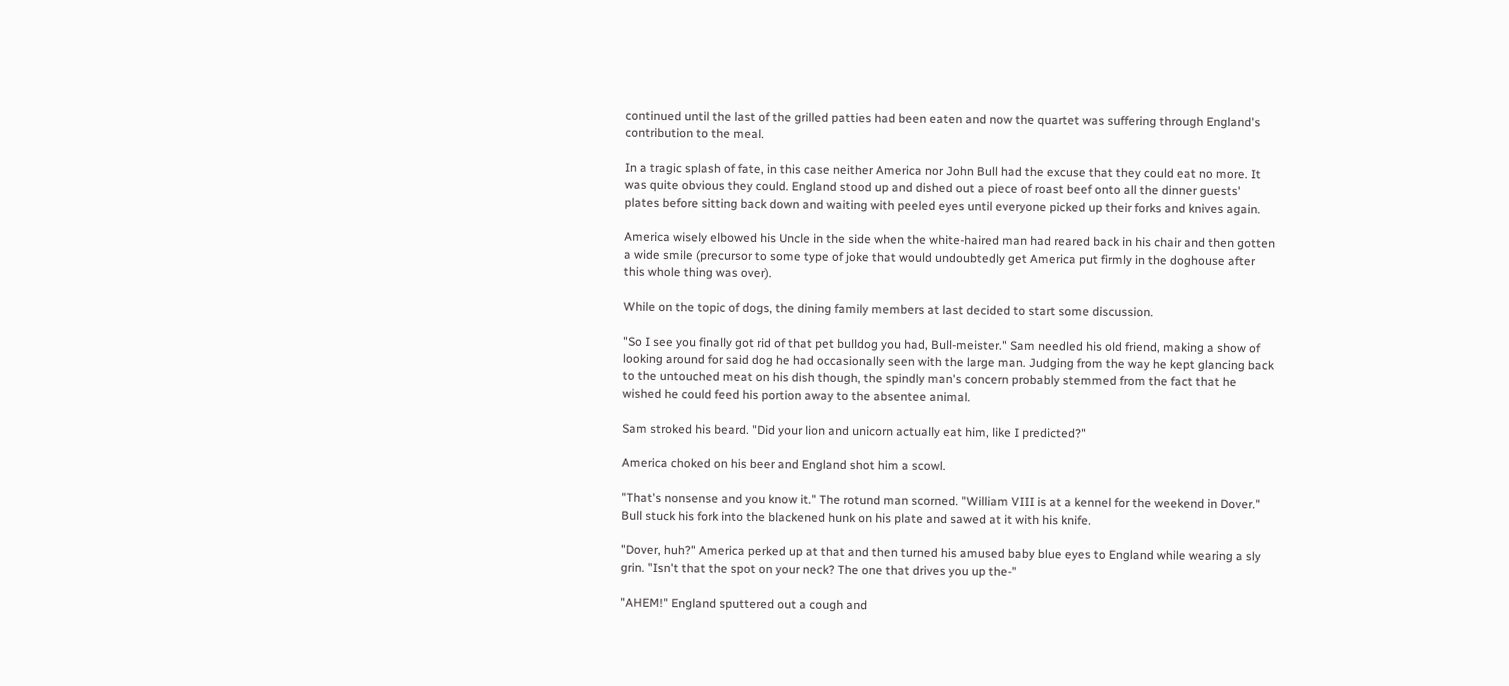continued until the last of the grilled patties had been eaten and now the quartet was suffering through England's contribution to the meal.

In a tragic splash of fate, in this case neither America nor John Bull had the excuse that they could eat no more. It was quite obvious they could. England stood up and dished out a piece of roast beef onto all the dinner guests' plates before sitting back down and waiting with peeled eyes until everyone picked up their forks and knives again.

America wisely elbowed his Uncle in the side when the white-haired man had reared back in his chair and then gotten a wide smile (precursor to some type of joke that would undoubtedly get America put firmly in the doghouse after this whole thing was over).

While on the topic of dogs, the dining family members at last decided to start some discussion.

"So I see you finally got rid of that pet bulldog you had, Bull-meister." Sam needled his old friend, making a show of looking around for said dog he had occasionally seen with the large man. Judging from the way he kept glancing back to the untouched meat on his dish though, the spindly man's concern probably stemmed from the fact that he wished he could feed his portion away to the absentee animal.

Sam stroked his beard. "Did your lion and unicorn actually eat him, like I predicted?"

America choked on his beer and England shot him a scowl.

"That's nonsense and you know it." The rotund man scorned. "William VIII is at a kennel for the weekend in Dover." Bull stuck his fork into the blackened hunk on his plate and sawed at it with his knife.

"Dover, huh?" America perked up at that and then turned his amused baby blue eyes to England while wearing a sly grin. "Isn't that the spot on your neck? The one that drives you up the-"

"AHEM!" England sputtered out a cough and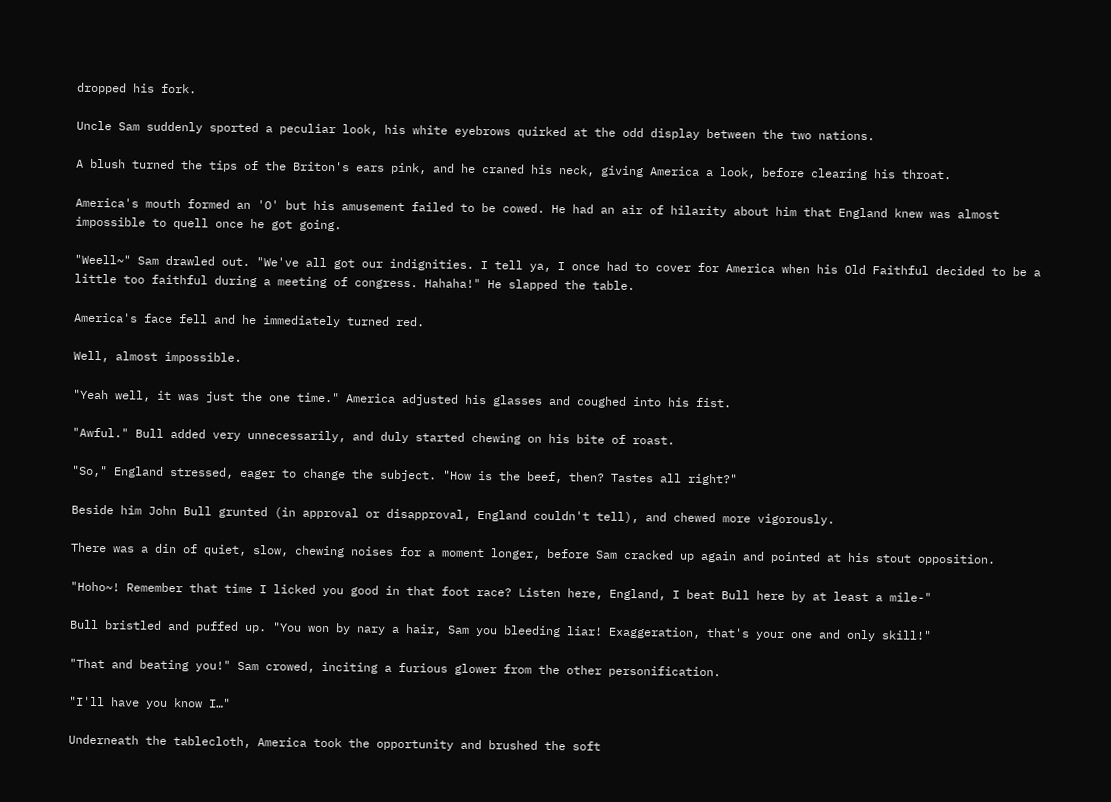dropped his fork.

Uncle Sam suddenly sported a peculiar look, his white eyebrows quirked at the odd display between the two nations.

A blush turned the tips of the Briton's ears pink, and he craned his neck, giving America a look, before clearing his throat.

America's mouth formed an 'O' but his amusement failed to be cowed. He had an air of hilarity about him that England knew was almost impossible to quell once he got going.

"Weell~" Sam drawled out. "We've all got our indignities. I tell ya, I once had to cover for America when his Old Faithful decided to be a little too faithful during a meeting of congress. Hahaha!" He slapped the table.

America's face fell and he immediately turned red.

Well, almost impossible.

"Yeah well, it was just the one time." America adjusted his glasses and coughed into his fist.

"Awful." Bull added very unnecessarily, and duly started chewing on his bite of roast.

"So," England stressed, eager to change the subject. "How is the beef, then? Tastes all right?"

Beside him John Bull grunted (in approval or disapproval, England couldn't tell), and chewed more vigorously.

There was a din of quiet, slow, chewing noises for a moment longer, before Sam cracked up again and pointed at his stout opposition.

"Hoho~! Remember that time I licked you good in that foot race? Listen here, England, I beat Bull here by at least a mile-"

Bull bristled and puffed up. "You won by nary a hair, Sam you bleeding liar! Exaggeration, that's your one and only skill!"

"That and beating you!" Sam crowed, inciting a furious glower from the other personification.

"I'll have you know I…"

Underneath the tablecloth, America took the opportunity and brushed the soft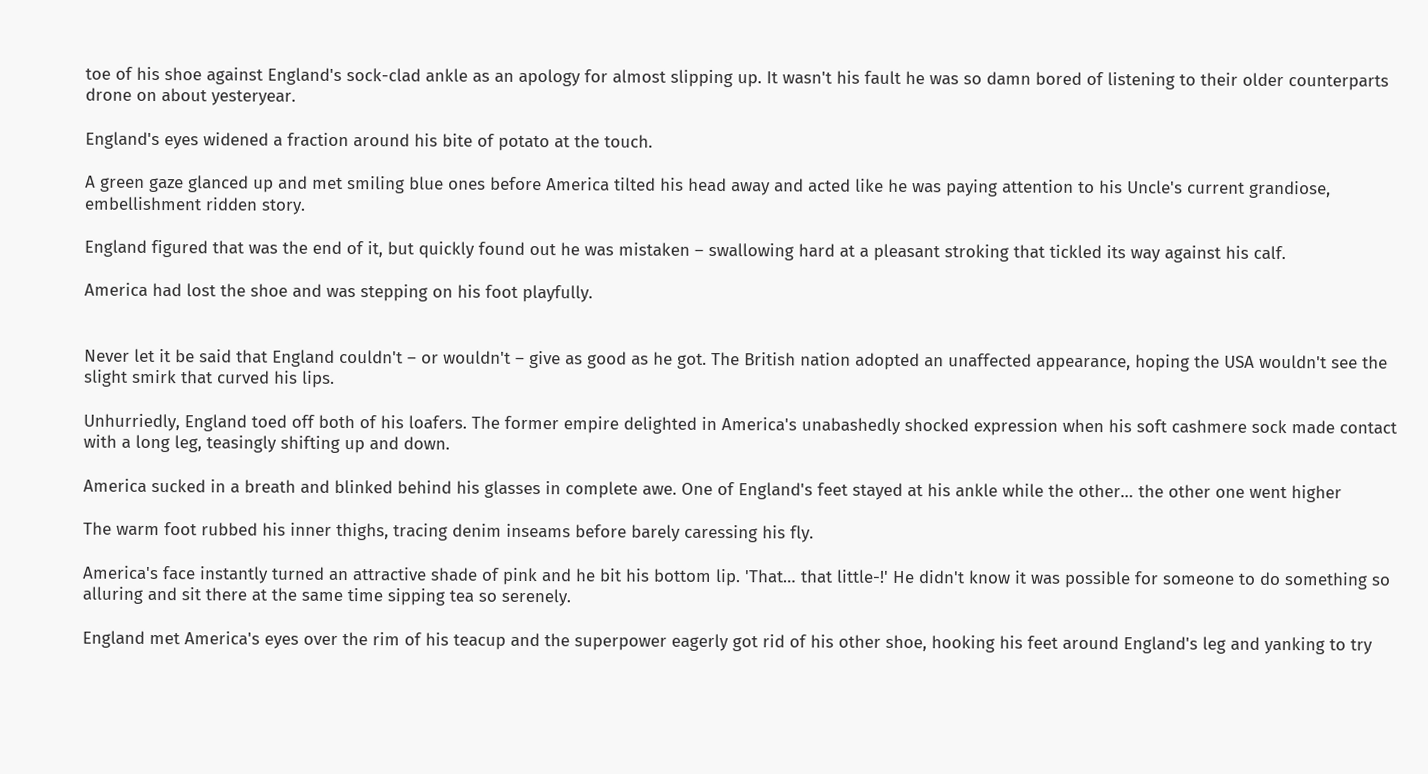toe of his shoe against England's sock-clad ankle as an apology for almost slipping up. It wasn't his fault he was so damn bored of listening to their older counterparts drone on about yesteryear.

England's eyes widened a fraction around his bite of potato at the touch.

A green gaze glanced up and met smiling blue ones before America tilted his head away and acted like he was paying attention to his Uncle's current grandiose, embellishment ridden story.

England figured that was the end of it, but quickly found out he was mistaken – swallowing hard at a pleasant stroking that tickled its way against his calf.

America had lost the shoe and was stepping on his foot playfully.


Never let it be said that England couldn't – or wouldn't – give as good as he got. The British nation adopted an unaffected appearance, hoping the USA wouldn't see the slight smirk that curved his lips.

Unhurriedly, England toed off both of his loafers. The former empire delighted in America's unabashedly shocked expression when his soft cashmere sock made contact with a long leg, teasingly shifting up and down.

America sucked in a breath and blinked behind his glasses in complete awe. One of England's feet stayed at his ankle while the other… the other one went higher

The warm foot rubbed his inner thighs, tracing denim inseams before barely caressing his fly.

America's face instantly turned an attractive shade of pink and he bit his bottom lip. 'That… that little-!' He didn't know it was possible for someone to do something so alluring and sit there at the same time sipping tea so serenely.

England met America's eyes over the rim of his teacup and the superpower eagerly got rid of his other shoe, hooking his feet around England's leg and yanking to try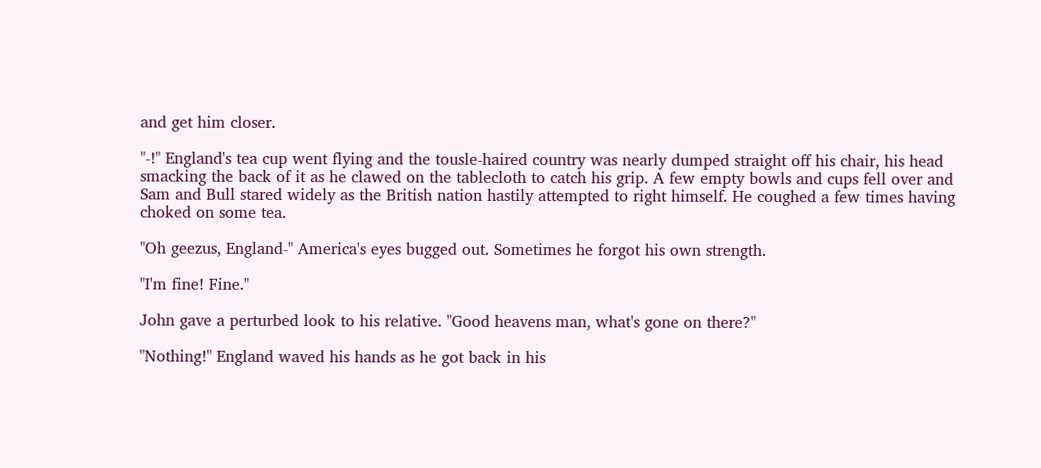and get him closer.

"-!" England's tea cup went flying and the tousle-haired country was nearly dumped straight off his chair, his head smacking the back of it as he clawed on the tablecloth to catch his grip. A few empty bowls and cups fell over and Sam and Bull stared widely as the British nation hastily attempted to right himself. He coughed a few times having choked on some tea.

"Oh geezus, England-" America's eyes bugged out. Sometimes he forgot his own strength.

"I'm fine! Fine."

John gave a perturbed look to his relative. "Good heavens man, what's gone on there?"

"Nothing!" England waved his hands as he got back in his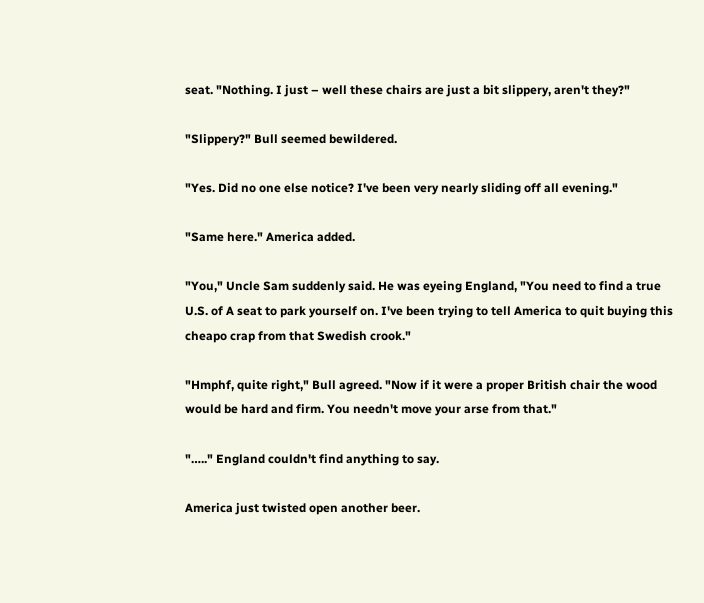seat. "Nothing. I just – well these chairs are just a bit slippery, aren't they?"

"Slippery?" Bull seemed bewildered.

"Yes. Did no one else notice? I've been very nearly sliding off all evening."

"Same here." America added.

"You," Uncle Sam suddenly said. He was eyeing England, "You need to find a true U.S. of A seat to park yourself on. I've been trying to tell America to quit buying this cheapo crap from that Swedish crook."

"Hmphf, quite right," Bull agreed. "Now if it were a proper British chair the wood would be hard and firm. You needn't move your arse from that."

"….." England couldn't find anything to say.

America just twisted open another beer.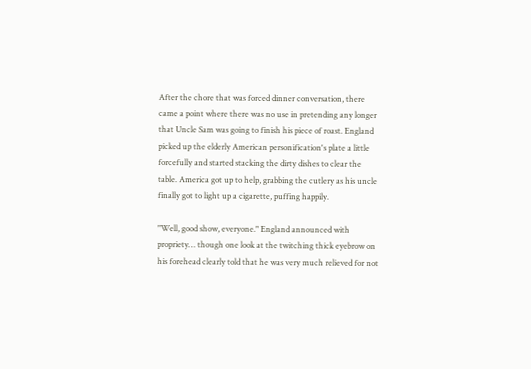After the chore that was forced dinner conversation, there came a point where there was no use in pretending any longer that Uncle Sam was going to finish his piece of roast. England picked up the elderly American personification's plate a little forcefully and started stacking the dirty dishes to clear the table. America got up to help, grabbing the cutlery as his uncle finally got to light up a cigarette, puffing happily.

"Well, good show, everyone." England announced with propriety… though one look at the twitching thick eyebrow on his forehead clearly told that he was very much relieved for not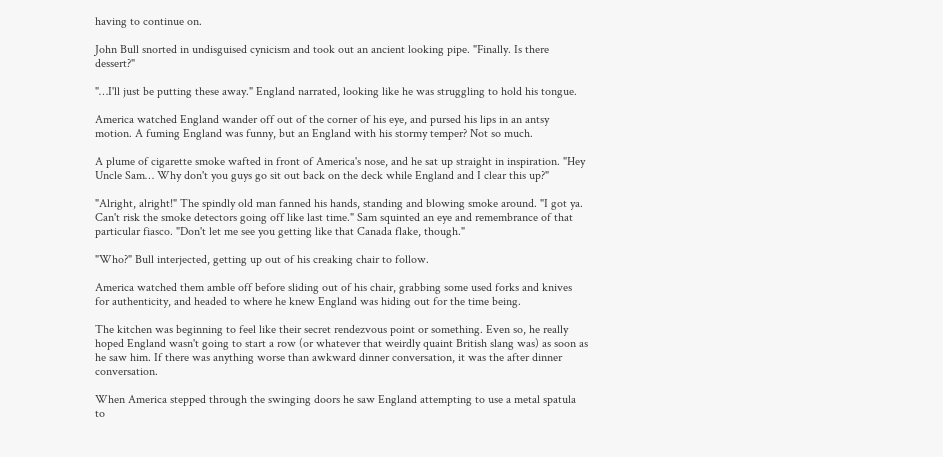having to continue on.

John Bull snorted in undisguised cynicism and took out an ancient looking pipe. "Finally. Is there dessert?"

"…I'll just be putting these away." England narrated, looking like he was struggling to hold his tongue.

America watched England wander off out of the corner of his eye, and pursed his lips in an antsy motion. A fuming England was funny, but an England with his stormy temper? Not so much.

A plume of cigarette smoke wafted in front of America's nose, and he sat up straight in inspiration. "Hey Uncle Sam… Why don't you guys go sit out back on the deck while England and I clear this up?"

"Alright, alright!" The spindly old man fanned his hands, standing and blowing smoke around. "I got ya. Can't risk the smoke detectors going off like last time." Sam squinted an eye and remembrance of that particular fiasco. "Don't let me see you getting like that Canada flake, though."

"Who?" Bull interjected, getting up out of his creaking chair to follow.

America watched them amble off before sliding out of his chair, grabbing some used forks and knives for authenticity, and headed to where he knew England was hiding out for the time being.

The kitchen was beginning to feel like their secret rendezvous point or something. Even so, he really hoped England wasn't going to start a row (or whatever that weirdly quaint British slang was) as soon as he saw him. If there was anything worse than awkward dinner conversation, it was the after dinner conversation.

When America stepped through the swinging doors he saw England attempting to use a metal spatula to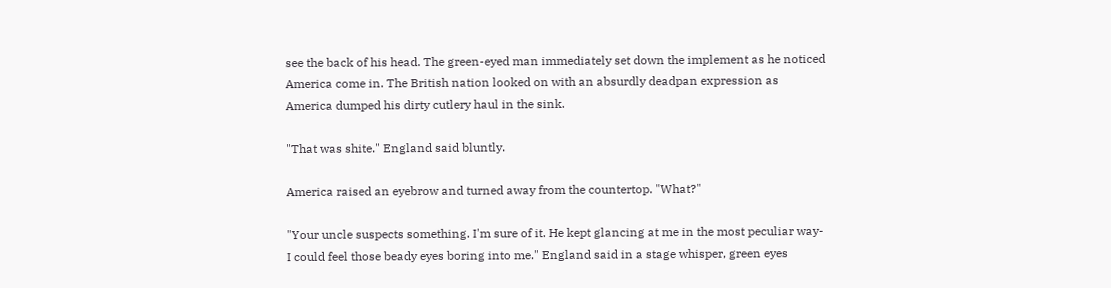see the back of his head. The green-eyed man immediately set down the implement as he noticed America come in. The British nation looked on with an absurdly deadpan expression as America dumped his dirty cutlery haul in the sink.

"That was shite." England said bluntly.

America raised an eyebrow and turned away from the countertop. "What?"

"Your uncle suspects something. I'm sure of it. He kept glancing at me in the most peculiar way- I could feel those beady eyes boring into me." England said in a stage whisper, green eyes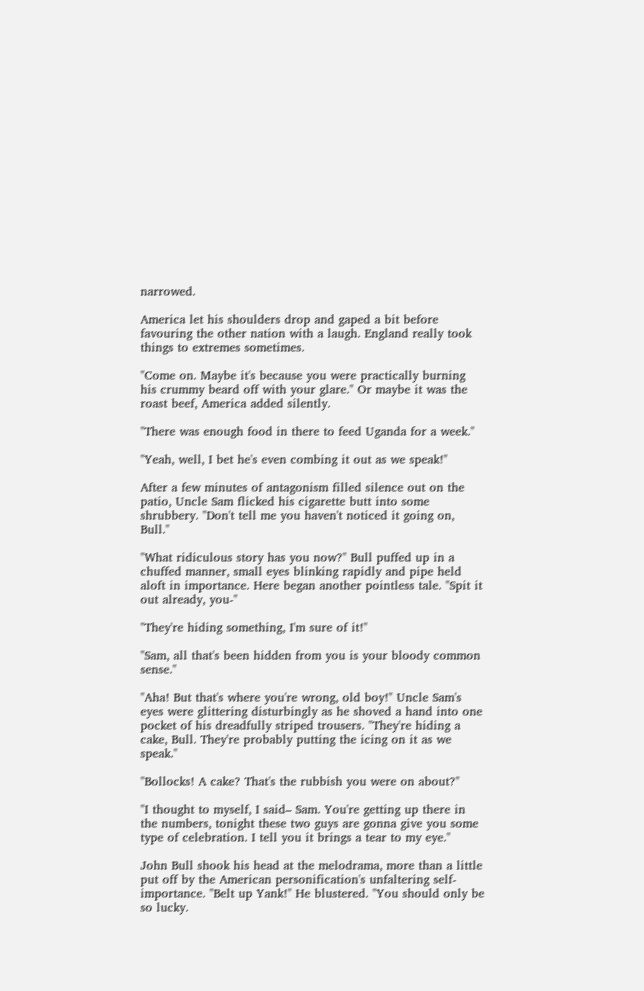narrowed.

America let his shoulders drop and gaped a bit before favouring the other nation with a laugh. England really took things to extremes sometimes.

"Come on. Maybe it's because you were practically burning his crummy beard off with your glare." Or maybe it was the roast beef, America added silently.

"There was enough food in there to feed Uganda for a week."

"Yeah, well, I bet he's even combing it out as we speak!"

After a few minutes of antagonism filled silence out on the patio, Uncle Sam flicked his cigarette butt into some shrubbery. "Don't tell me you haven't noticed it going on, Bull."

"What ridiculous story has you now?" Bull puffed up in a chuffed manner, small eyes blinking rapidly and pipe held aloft in importance. Here began another pointless tale. "Spit it out already, you-"

"They're hiding something, I'm sure of it!"

"Sam, all that's been hidden from you is your bloody common sense."

"Aha! But that's where you're wrong, old boy!" Uncle Sam's eyes were glittering disturbingly as he shoved a hand into one pocket of his dreadfully striped trousers. "They're hiding a cake, Bull. They're probably putting the icing on it as we speak."

"Bollocks! A cake? That's the rubbish you were on about?"

"I thought to myself, I said– Sam. You're getting up there in the numbers, tonight these two guys are gonna give you some type of celebration. I tell you it brings a tear to my eye."

John Bull shook his head at the melodrama, more than a little put off by the American personification's unfaltering self-importance. "Belt up Yank!" He blustered. "You should only be so lucky.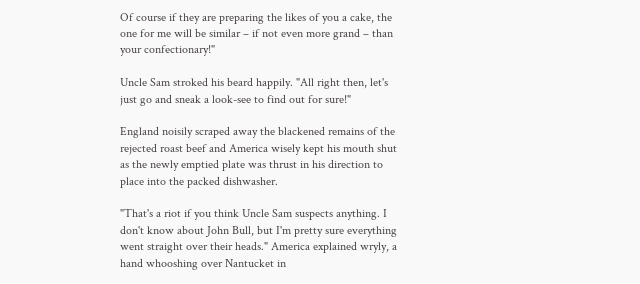Of course if they are preparing the likes of you a cake, the one for me will be similar – if not even more grand – than your confectionary!"

Uncle Sam stroked his beard happily. "All right then, let's just go and sneak a look-see to find out for sure!"

England noisily scraped away the blackened remains of the rejected roast beef and America wisely kept his mouth shut as the newly emptied plate was thrust in his direction to place into the packed dishwasher.

"That's a riot if you think Uncle Sam suspects anything. I don't know about John Bull, but I'm pretty sure everything went straight over their heads." America explained wryly, a hand whooshing over Nantucket in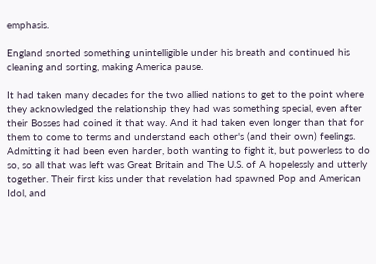emphasis.

England snorted something unintelligible under his breath and continued his cleaning and sorting, making America pause.

It had taken many decades for the two allied nations to get to the point where they acknowledged the relationship they had was something special, even after their Bosses had coined it that way. And it had taken even longer than that for them to come to terms and understand each other's (and their own) feelings. Admitting it had been even harder, both wanting to fight it, but powerless to do so, so all that was left was Great Britain and The U.S. of A hopelessly and utterly together. Their first kiss under that revelation had spawned Pop and American Idol, and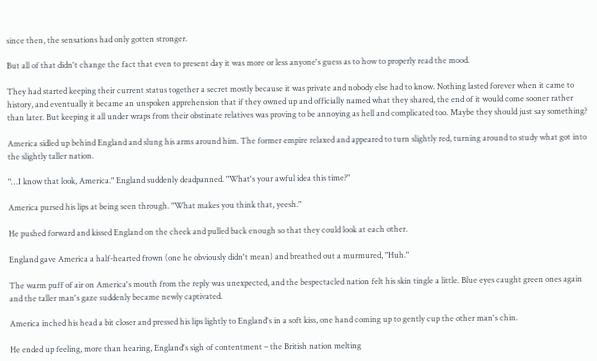since then, the sensations had only gotten stronger.

But all of that didn't change the fact that even to present day it was more or less anyone's guess as to how to properly read the mood.

They had started keeping their current status together a secret mostly because it was private and nobody else had to know. Nothing lasted forever when it came to history, and eventually it became an unspoken apprehension that if they owned up and officially named what they shared, the end of it would come sooner rather than later. But keeping it all under wraps from their obstinate relatives was proving to be annoying as hell and complicated too. Maybe they should just say something?

America sidled up behind England and slung his arms around him. The former empire relaxed and appeared to turn slightly red, turning around to study what got into the slightly taller nation.

"…I know that look, America." England suddenly deadpanned. "What's your awful idea this time?"

America pursed his lips at being seen through. "What makes you think that, yeesh."

He pushed forward and kissed England on the cheek and pulled back enough so that they could look at each other.

England gave America a half-hearted frown (one he obviously didn't mean) and breathed out a murmured, "Huh."

The warm puff of air on America's mouth from the reply was unexpected, and the bespectacled nation felt his skin tingle a little. Blue eyes caught green ones again and the taller man's gaze suddenly became newly captivated.

America inched his head a bit closer and pressed his lips lightly to England's in a soft kiss, one hand coming up to gently cup the other man's chin.

He ended up feeling, more than hearing, England's sigh of contentment – the British nation melting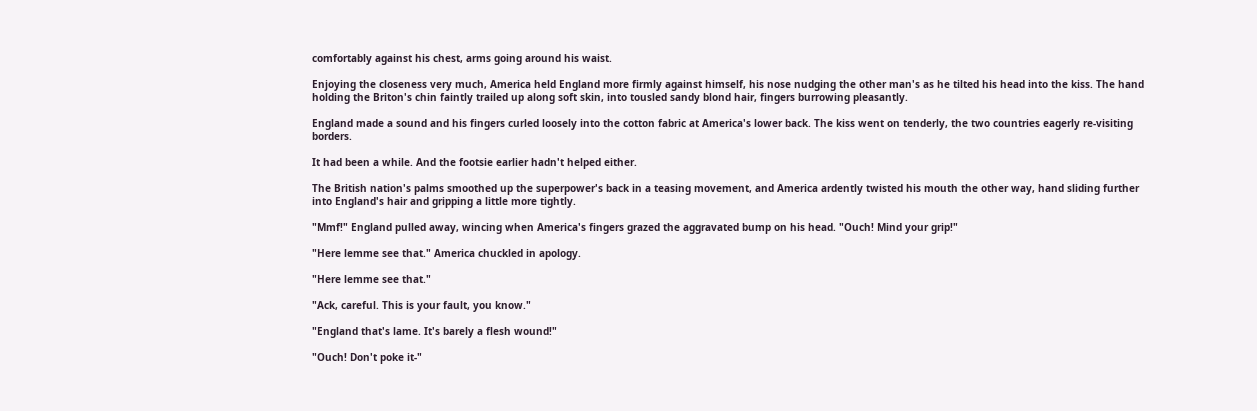comfortably against his chest, arms going around his waist.

Enjoying the closeness very much, America held England more firmly against himself, his nose nudging the other man's as he tilted his head into the kiss. The hand holding the Briton's chin faintly trailed up along soft skin, into tousled sandy blond hair, fingers burrowing pleasantly.

England made a sound and his fingers curled loosely into the cotton fabric at America's lower back. The kiss went on tenderly, the two countries eagerly re-visiting borders.

It had been a while. And the footsie earlier hadn't helped either.

The British nation's palms smoothed up the superpower's back in a teasing movement, and America ardently twisted his mouth the other way, hand sliding further into England's hair and gripping a little more tightly.

"Mmf!" England pulled away, wincing when America's fingers grazed the aggravated bump on his head. "Ouch! Mind your grip!"

"Here lemme see that." America chuckled in apology.

"Here lemme see that."

"Ack, careful. This is your fault, you know."

"England that's lame. It's barely a flesh wound!"

"Ouch! Don't poke it-"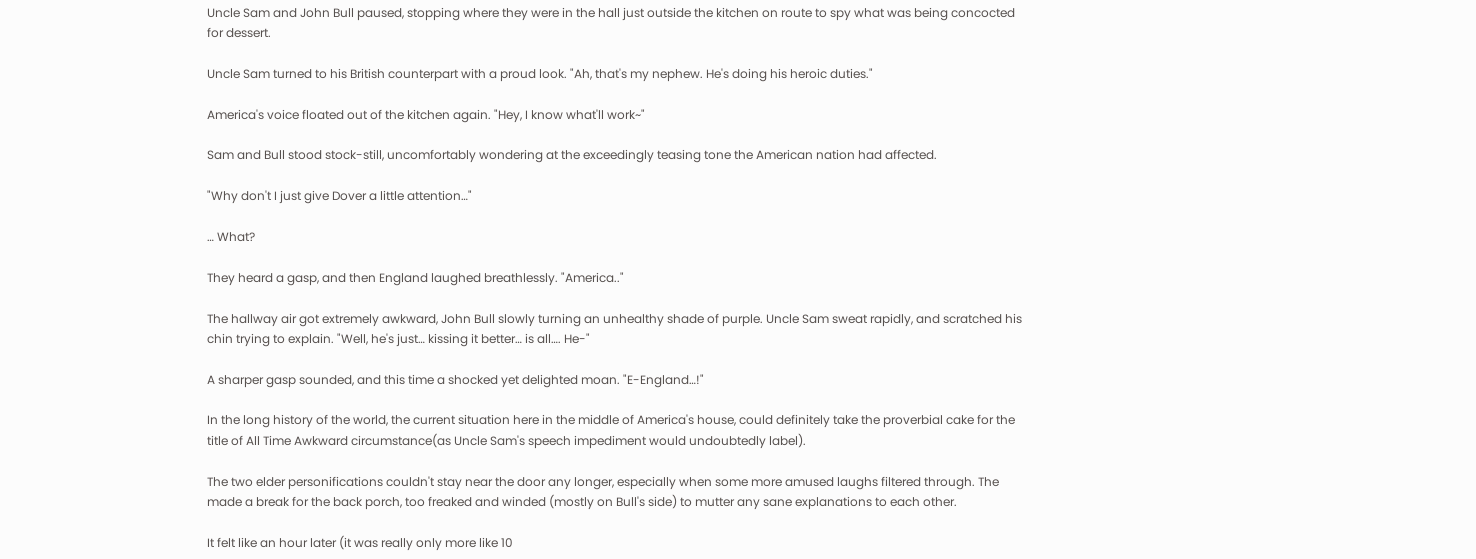Uncle Sam and John Bull paused, stopping where they were in the hall just outside the kitchen on route to spy what was being concocted for dessert.

Uncle Sam turned to his British counterpart with a proud look. "Ah, that's my nephew. He's doing his heroic duties."

America's voice floated out of the kitchen again. "Hey, I know what'll work~"

Sam and Bull stood stock-still, uncomfortably wondering at the exceedingly teasing tone the American nation had affected.

"Why don't I just give Dover a little attention…"

… What?

They heard a gasp, and then England laughed breathlessly. "America.."

The hallway air got extremely awkward, John Bull slowly turning an unhealthy shade of purple. Uncle Sam sweat rapidly, and scratched his chin trying to explain. "Well, he's just… kissing it better… is all…. He-"

A sharper gasp sounded, and this time a shocked yet delighted moan. "E-England…!"

In the long history of the world, the current situation here in the middle of America's house, could definitely take the proverbial cake for the title of All Time Awkward circumstance(as Uncle Sam's speech impediment would undoubtedly label).

The two elder personifications couldn't stay near the door any longer, especially when some more amused laughs filtered through. The made a break for the back porch, too freaked and winded (mostly on Bull's side) to mutter any sane explanations to each other.

It felt like an hour later (it was really only more like 10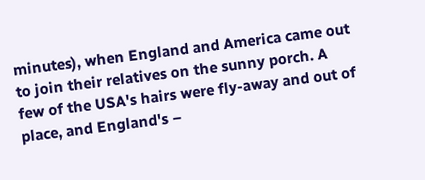minutes), when England and America came out to join their relatives on the sunny porch. A few of the USA's hairs were fly-away and out of place, and England's –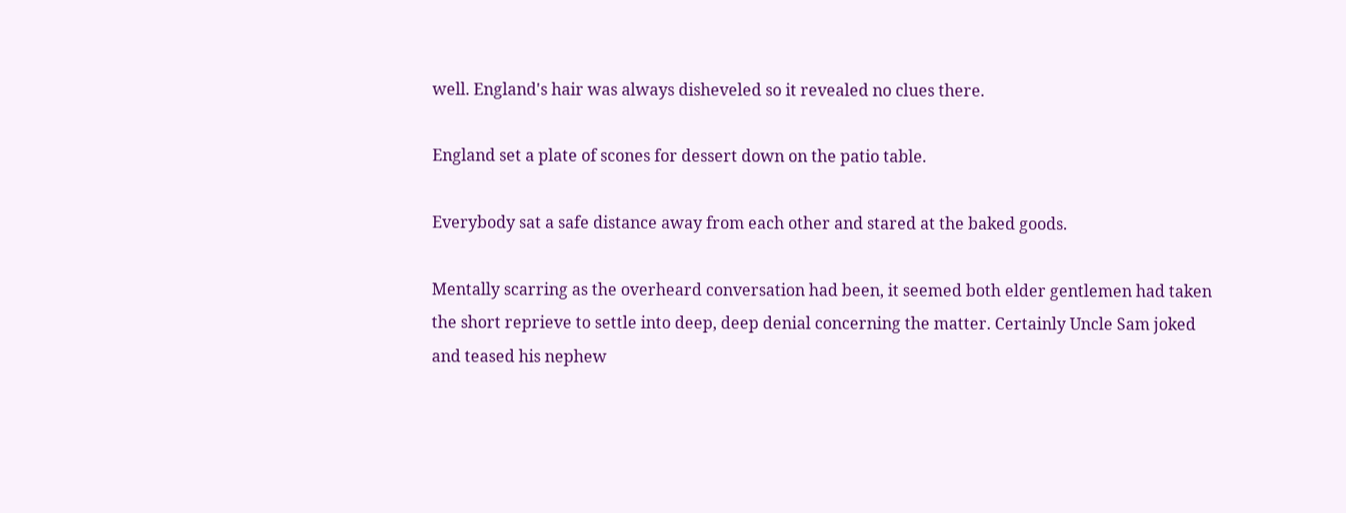well. England's hair was always disheveled so it revealed no clues there.

England set a plate of scones for dessert down on the patio table.

Everybody sat a safe distance away from each other and stared at the baked goods.

Mentally scarring as the overheard conversation had been, it seemed both elder gentlemen had taken the short reprieve to settle into deep, deep denial concerning the matter. Certainly Uncle Sam joked and teased his nephew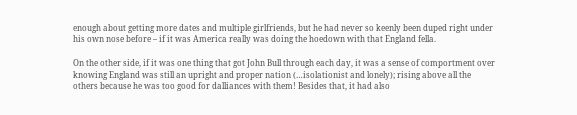enough about getting more dates and multiple girlfriends, but he had never so keenly been duped right under his own nose before – if it was America really was doing the hoedown with that England fella.

On the other side, if it was one thing that got John Bull through each day, it was a sense of comportment over knowing England was still an upright and proper nation (…isolationist and lonely); rising above all the others because he was too good for dalliances with them! Besides that, it had also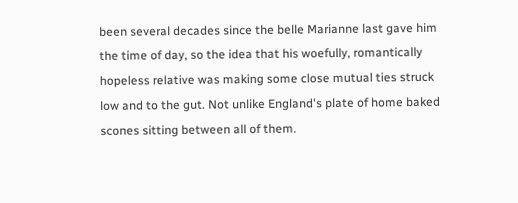been several decades since the belle Marianne last gave him the time of day, so the idea that his woefully, romantically hopeless relative was making some close mutual ties struck low and to the gut. Not unlike England's plate of home baked scones sitting between all of them.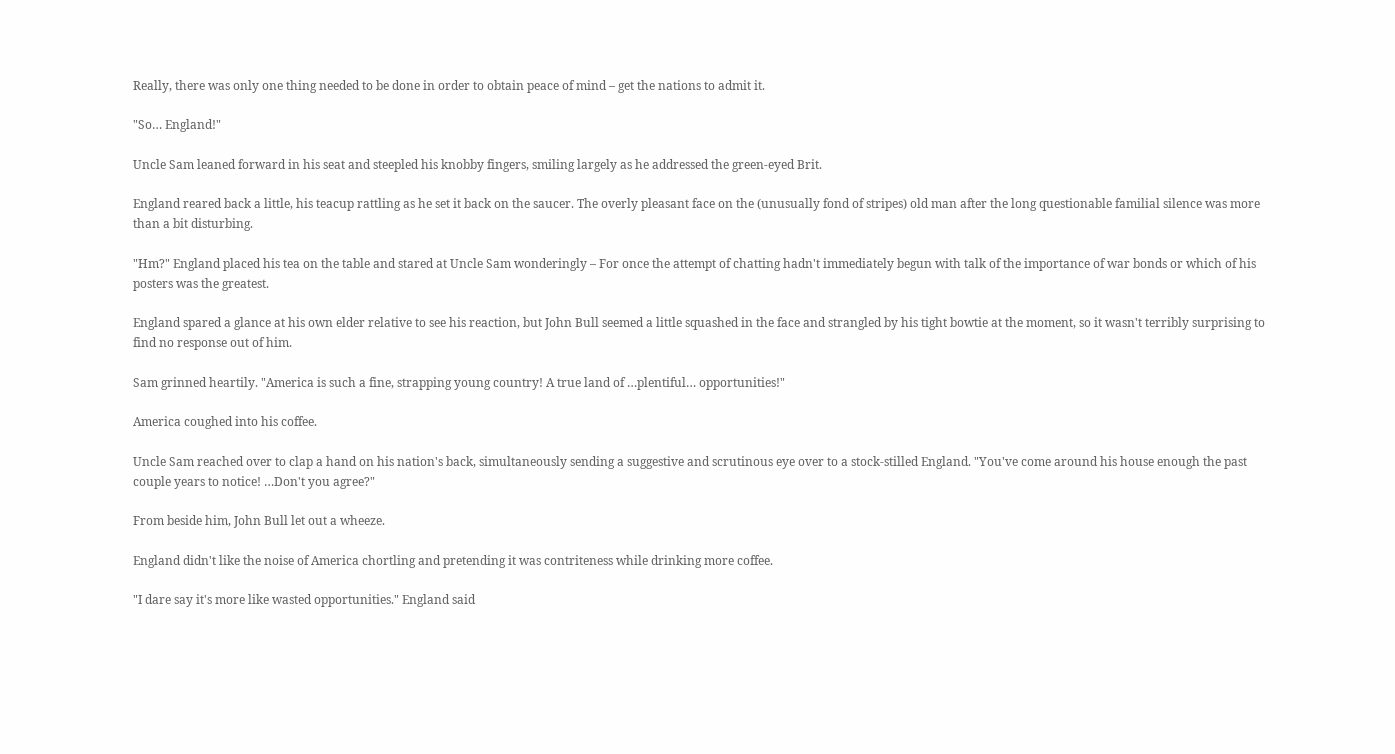Really, there was only one thing needed to be done in order to obtain peace of mind – get the nations to admit it.

"So… England!"

Uncle Sam leaned forward in his seat and steepled his knobby fingers, smiling largely as he addressed the green-eyed Brit.

England reared back a little, his teacup rattling as he set it back on the saucer. The overly pleasant face on the (unusually fond of stripes) old man after the long questionable familial silence was more than a bit disturbing.

"Hm?" England placed his tea on the table and stared at Uncle Sam wonderingly – For once the attempt of chatting hadn't immediately begun with talk of the importance of war bonds or which of his posters was the greatest.

England spared a glance at his own elder relative to see his reaction, but John Bull seemed a little squashed in the face and strangled by his tight bowtie at the moment, so it wasn't terribly surprising to find no response out of him.

Sam grinned heartily. "America is such a fine, strapping young country! A true land of …plentiful… opportunities!"

America coughed into his coffee.

Uncle Sam reached over to clap a hand on his nation's back, simultaneously sending a suggestive and scrutinous eye over to a stock-stilled England. "You've come around his house enough the past couple years to notice! …Don't you agree?"

From beside him, John Bull let out a wheeze.

England didn't like the noise of America chortling and pretending it was contriteness while drinking more coffee.

"I dare say it's more like wasted opportunities." England said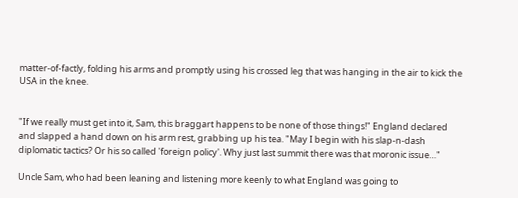matter-of-factly, folding his arms and promptly using his crossed leg that was hanging in the air to kick the USA in the knee.


"If we really must get into it, Sam, this braggart happens to be none of those things!" England declared and slapped a hand down on his arm rest, grabbing up his tea. "May I begin with his slap-n-dash diplomatic tactics? Or his so called 'foreign policy'. Why just last summit there was that moronic issue…"

Uncle Sam, who had been leaning and listening more keenly to what England was going to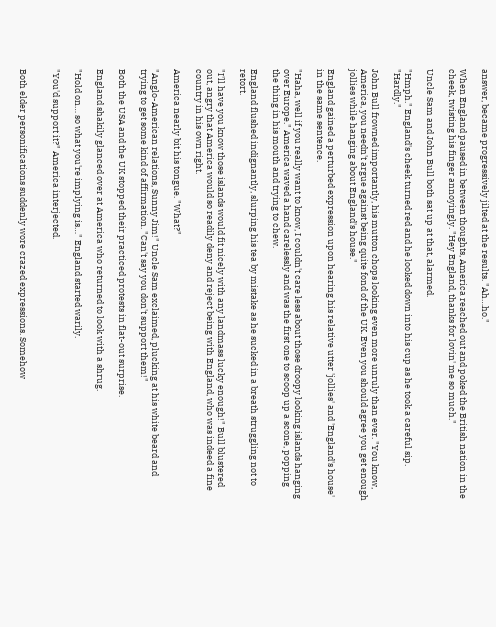answer, became progressively jilted at the results. "Ah…ho."

When England paused in between thoughts, America reached out and poked the British nation in the cheek, twisting his finger annoyingly. "Hey England, thanks for lovin' me so much."

Uncle Sam and John Bull both sat up at that, alarmed.

"Hmph." England's cheek turned red and he looked down into his cup as he took a careful sip. "Hardly."

John Bull frowned importantly, his mutton chops looking even more unruly than ever. "You know, America, you needn't argue against being quite fond of the UK. Even you should agree you get enough jollies while hanging about England's house."

England gained a perturbed expression upon hearing his relative utter 'jollies' and 'England's house' in the same sentence.

"Haha, well if you really want to know, I couldn't care less about those droopy looking islands hanging over Europe." America waved a hand carelessly and was the first one to scoop up a scone, popping the thing in his mouth and trying to chew.

England flushed indignantly, slurping his tea by mistake as he sucked in a breath struggling not to retort.

"I'll have you know those islands would fit nicely with any landmass lucky enough!" Bull blustered out, angry that America would so readily deny and reject being with England, who was indeed a fine country in his own right.

America nearly bit his tongue. "What?"

"Anglo-American relations, Sunny Jim!" Uncle Sam exclaimed, plucking at his white beard and trying to get some kind of affirmation. "Can't say you don't support them!"

Both the USA and the UK stopped their practiced protests in flat-out surprise.

England shakily glanced over at America who returned to look with a shrug.

"Hold on… so what you're implying is…" England started warily.

"You'd support it?" America interjected.


Both elder personifications suddenly wore crazed expressions. Somehow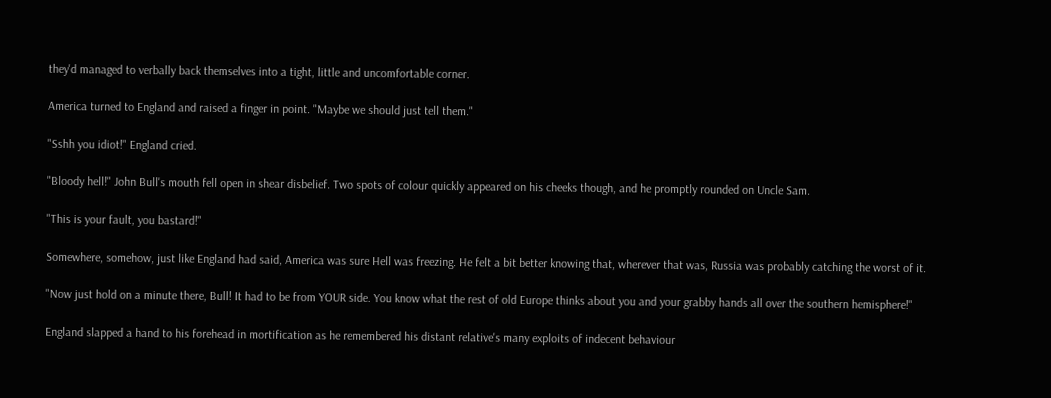they'd managed to verbally back themselves into a tight, little and uncomfortable corner.

America turned to England and raised a finger in point. "Maybe we should just tell them."

"Sshh you idiot!" England cried.

"Bloody hell!" John Bull's mouth fell open in shear disbelief. Two spots of colour quickly appeared on his cheeks though, and he promptly rounded on Uncle Sam.

"This is your fault, you bastard!"

Somewhere, somehow, just like England had said, America was sure Hell was freezing. He felt a bit better knowing that, wherever that was, Russia was probably catching the worst of it.

"Now just hold on a minute there, Bull! It had to be from YOUR side. You know what the rest of old Europe thinks about you and your grabby hands all over the southern hemisphere!"

England slapped a hand to his forehead in mortification as he remembered his distant relative's many exploits of indecent behaviour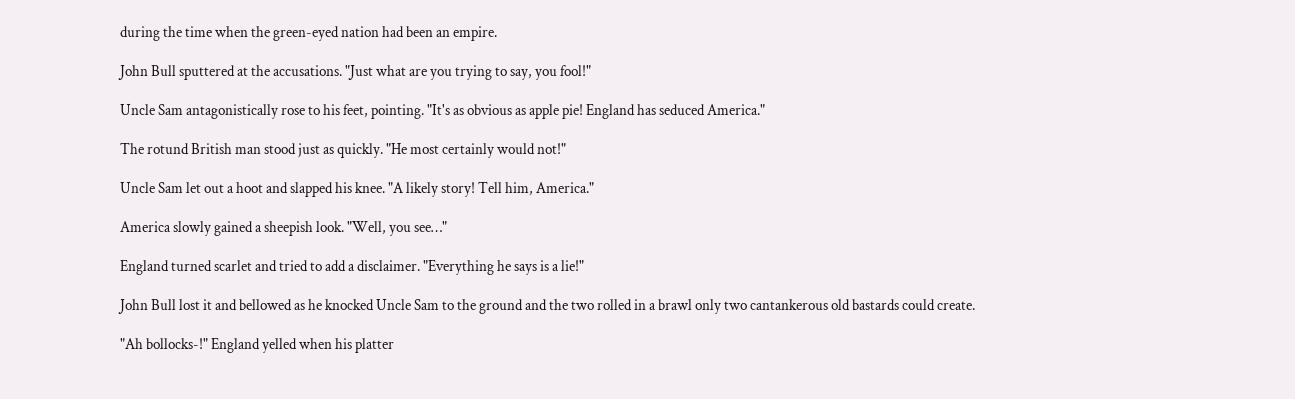during the time when the green-eyed nation had been an empire.

John Bull sputtered at the accusations. "Just what are you trying to say, you fool!"

Uncle Sam antagonistically rose to his feet, pointing. "It's as obvious as apple pie! England has seduced America."

The rotund British man stood just as quickly. "He most certainly would not!"

Uncle Sam let out a hoot and slapped his knee. "A likely story! Tell him, America."

America slowly gained a sheepish look. "Well, you see…"

England turned scarlet and tried to add a disclaimer. "Everything he says is a lie!"

John Bull lost it and bellowed as he knocked Uncle Sam to the ground and the two rolled in a brawl only two cantankerous old bastards could create.

"Ah bollocks-!" England yelled when his platter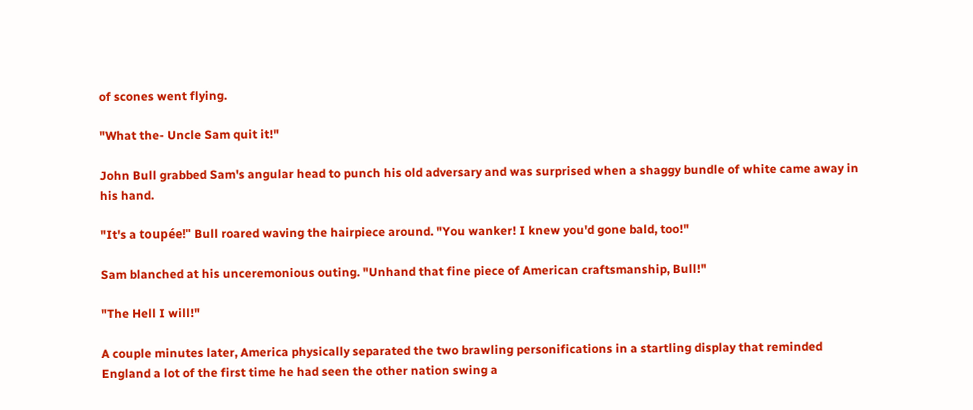of scones went flying.

"What the- Uncle Sam quit it!"

John Bull grabbed Sam's angular head to punch his old adversary and was surprised when a shaggy bundle of white came away in his hand.

"It's a toupée!" Bull roared waving the hairpiece around. "You wanker! I knew you'd gone bald, too!"

Sam blanched at his unceremonious outing. "Unhand that fine piece of American craftsmanship, Bull!"

"The Hell I will!"

A couple minutes later, America physically separated the two brawling personifications in a startling display that reminded England a lot of the first time he had seen the other nation swing a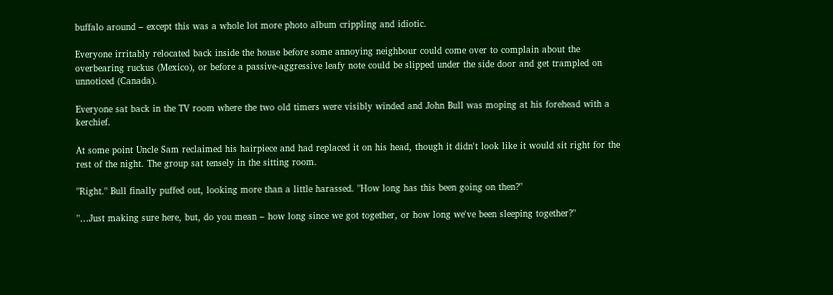buffalo around – except this was a whole lot more photo album crippling and idiotic.

Everyone irritably relocated back inside the house before some annoying neighbour could come over to complain about the overbearing ruckus (Mexico), or before a passive-aggressive leafy note could be slipped under the side door and get trampled on unnoticed (Canada).

Everyone sat back in the TV room where the two old timers were visibly winded and John Bull was moping at his forehead with a kerchief.

At some point Uncle Sam reclaimed his hairpiece and had replaced it on his head, though it didn't look like it would sit right for the rest of the night. The group sat tensely in the sitting room.

"Right." Bull finally puffed out, looking more than a little harassed. "How long has this been going on then?"

"…Just making sure here, but, do you mean – how long since we got together, or how long we've been sleeping together?"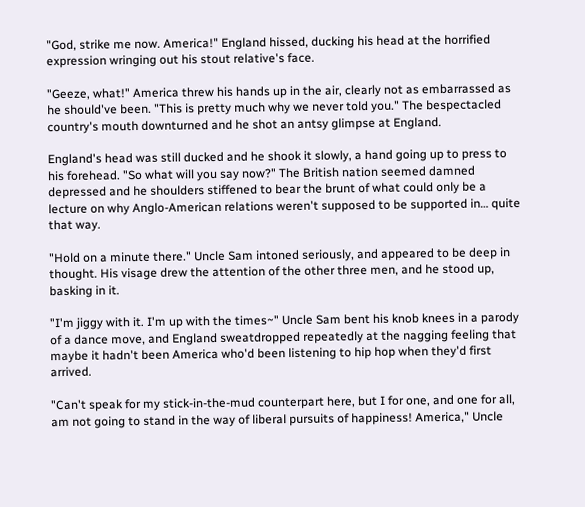"God, strike me now. America!" England hissed, ducking his head at the horrified expression wringing out his stout relative's face.

"Geeze, what!" America threw his hands up in the air, clearly not as embarrassed as he should've been. "This is pretty much why we never told you." The bespectacled country's mouth downturned and he shot an antsy glimpse at England.

England's head was still ducked and he shook it slowly, a hand going up to press to his forehead. "So what will you say now?" The British nation seemed damned depressed and he shoulders stiffened to bear the brunt of what could only be a lecture on why Anglo-American relations weren't supposed to be supported in… quite that way.

"Hold on a minute there." Uncle Sam intoned seriously, and appeared to be deep in thought. His visage drew the attention of the other three men, and he stood up, basking in it.

"I'm jiggy with it. I'm up with the times~" Uncle Sam bent his knob knees in a parody of a dance move, and England sweatdropped repeatedly at the nagging feeling that maybe it hadn't been America who'd been listening to hip hop when they'd first arrived.

"Can't speak for my stick-in-the-mud counterpart here, but I for one, and one for all, am not going to stand in the way of liberal pursuits of happiness! America," Uncle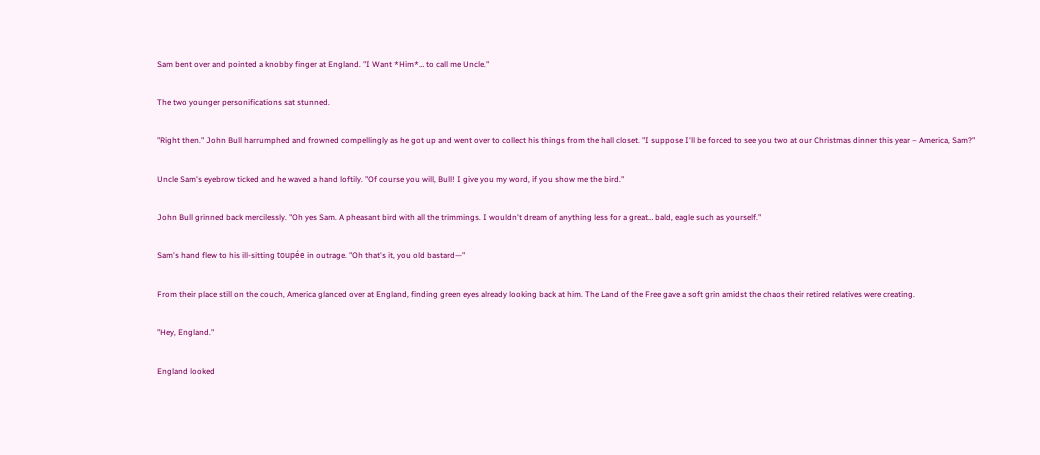Sam bent over and pointed a knobby finger at England. "I Want *Him*… to call me Uncle."

The two younger personifications sat stunned.

"Right then." John Bull harrumphed and frowned compellingly as he got up and went over to collect his things from the hall closet. "I suppose I'll be forced to see you two at our Christmas dinner this year – America, Sam?"

Uncle Sam's eyebrow ticked and he waved a hand loftily. "Of course you will, Bull! I give you my word, if you show me the bird."

John Bull grinned back mercilessly. "Oh yes Sam. A pheasant bird with all the trimmings. I wouldn't dream of anything less for a great… bald, eagle such as yourself."

Sam's hand flew to his ill-sitting toupée in outrage. "Oh that's it, you old bastard—"

From their place still on the couch, America glanced over at England, finding green eyes already looking back at him. The Land of the Free gave a soft grin amidst the chaos their retired relatives were creating.

"Hey, England."

England looked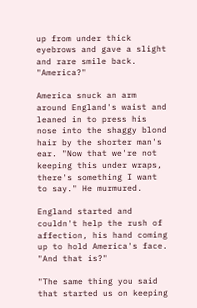up from under thick eyebrows and gave a slight and rare smile back. "America?"

America snuck an arm around England's waist and leaned in to press his nose into the shaggy blond hair by the shorter man's ear. "Now that we're not keeping this under wraps, there's something I want to say." He murmured.

England started and couldn't help the rush of affection, his hand coming up to hold America's face. "And that is?"

"The same thing you said that started us on keeping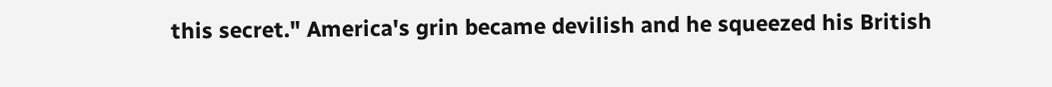this secret." America's grin became devilish and he squeezed his British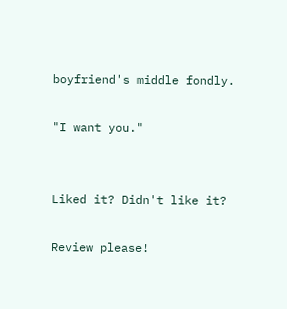boyfriend's middle fondly.

"I want you."


Liked it? Didn't like it?

Review please!